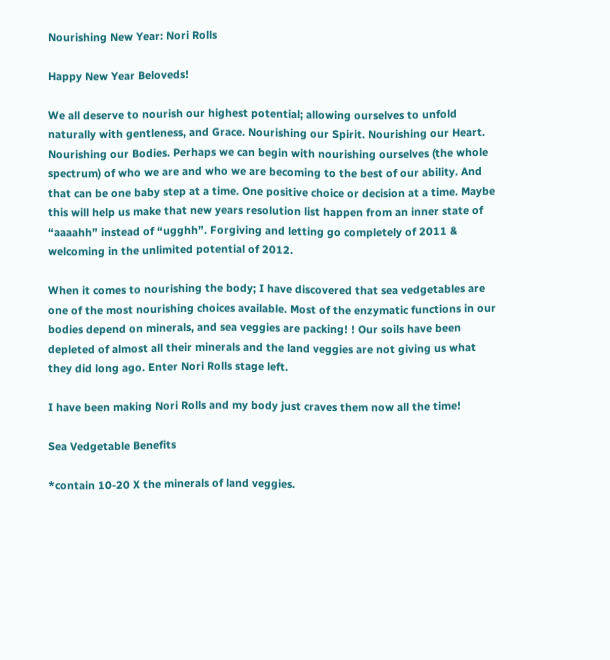Nourishing New Year: Nori Rolls

Happy New Year Beloveds!

We all deserve to nourish our highest potential; allowing ourselves to unfold naturally with gentleness, and Grace. Nourishing our Spirit. Nourishing our Heart. Nourishing our Bodies. Perhaps we can begin with nourishing ourselves (the whole spectrum) of who we are and who we are becoming to the best of our ability. And that can be one baby step at a time. One positive choice or decision at a time. Maybe this will help us make that new years resolution list happen from an inner state of “aaaahh” instead of “ugghh”. Forgiving and letting go completely of 2011 & welcoming in the unlimited potential of 2012.

When it comes to nourishing the body; I have discovered that sea vedgetables are one of the most nourishing choices available. Most of the enzymatic functions in our bodies depend on minerals, and sea veggies are packing! ! Our soils have been depleted of almost all their minerals and the land veggies are not giving us what they did long ago. Enter Nori Rolls stage left.

I have been making Nori Rolls and my body just craves them now all the time!

Sea Vedgetable Benefits

*contain 10-20 X the minerals of land veggies.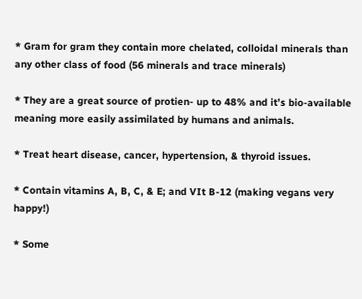* Gram for gram they contain more chelated, colloidal minerals than any other class of food (56 minerals and trace minerals)

* They are a great source of protien- up to 48% and it’s bio-available meaning more easily assimilated by humans and animals.

* Treat heart disease, cancer, hypertension, & thyroid issues.

* Contain vitamins A, B, C, & E; and VIt B-12 (making vegans very happy!)

* Some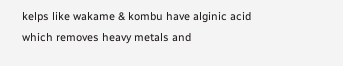kelps like wakame & kombu have alginic acid which removes heavy metals and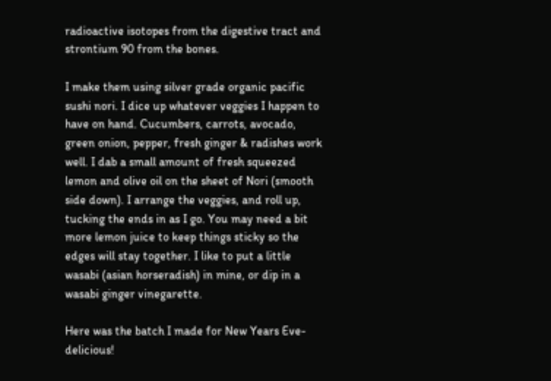radioactive isotopes from the digestive tract and strontium 90 from the bones.

I make them using silver grade organic pacific sushi nori. I dice up whatever veggies I happen to have on hand. Cucumbers, carrots, avocado, green onion, pepper, fresh ginger & radishes work well. I dab a small amount of fresh squeezed lemon and olive oil on the sheet of Nori (smooth side down). I arrange the veggies, and roll up, tucking the ends in as I go. You may need a bit more lemon juice to keep things sticky so the edges will stay together. I like to put a little wasabi (asian horseradish) in mine, or dip in a wasabi ginger vinegarette.

Here was the batch I made for New Years Eve- delicious!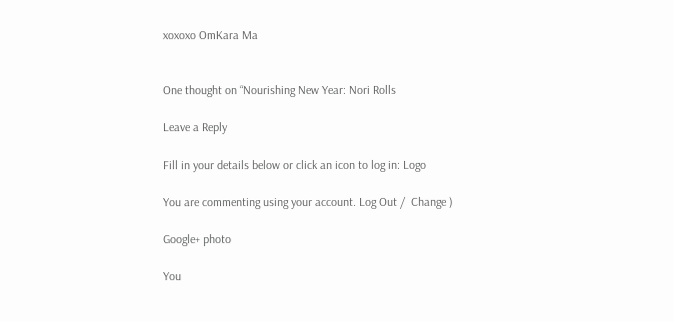xoxoxo OmKara Ma


One thought on “Nourishing New Year: Nori Rolls

Leave a Reply

Fill in your details below or click an icon to log in: Logo

You are commenting using your account. Log Out /  Change )

Google+ photo

You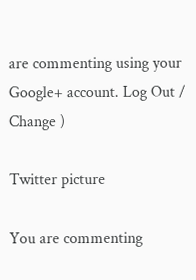are commenting using your Google+ account. Log Out /  Change )

Twitter picture

You are commenting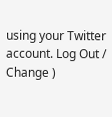using your Twitter account. Log Out /  Change )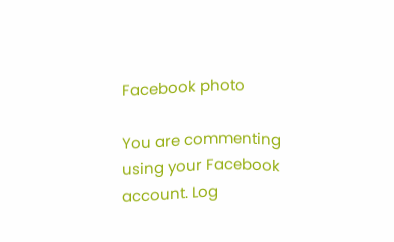Facebook photo

You are commenting using your Facebook account. Log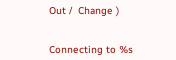Out /  Change )


Connecting to %s